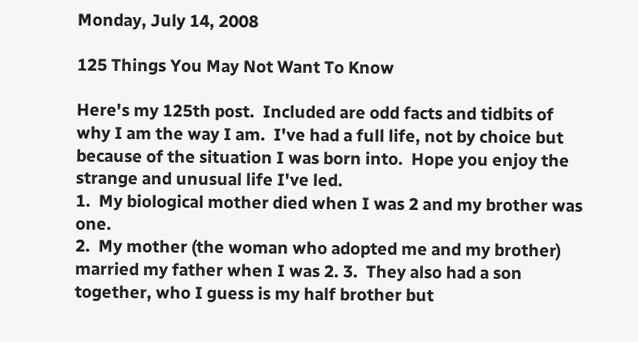Monday, July 14, 2008

125 Things You May Not Want To Know

Here's my 125th post.  Included are odd facts and tidbits of why I am the way I am.  I've had a full life, not by choice but because of the situation I was born into.  Hope you enjoy the strange and unusual life I've led.
1.  My biological mother died when I was 2 and my brother was one.
2.  My mother (the woman who adopted me and my brother) married my father when I was 2. 3.  They also had a son together, who I guess is my half brother but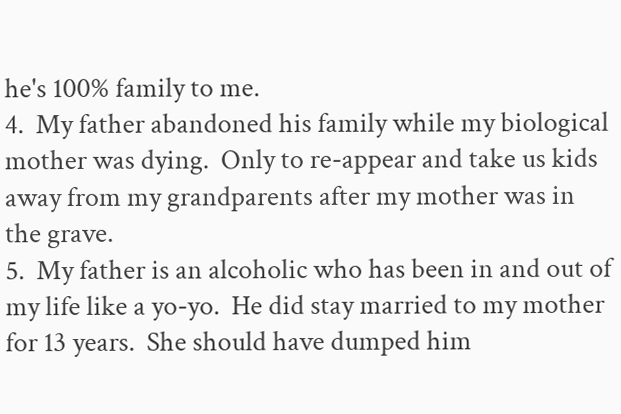he's 100% family to me.
4.  My father abandoned his family while my biological mother was dying.  Only to re-appear and take us kids away from my grandparents after my mother was in the grave.
5.  My father is an alcoholic who has been in and out of my life like a yo-yo.  He did stay married to my mother for 13 years.  She should have dumped him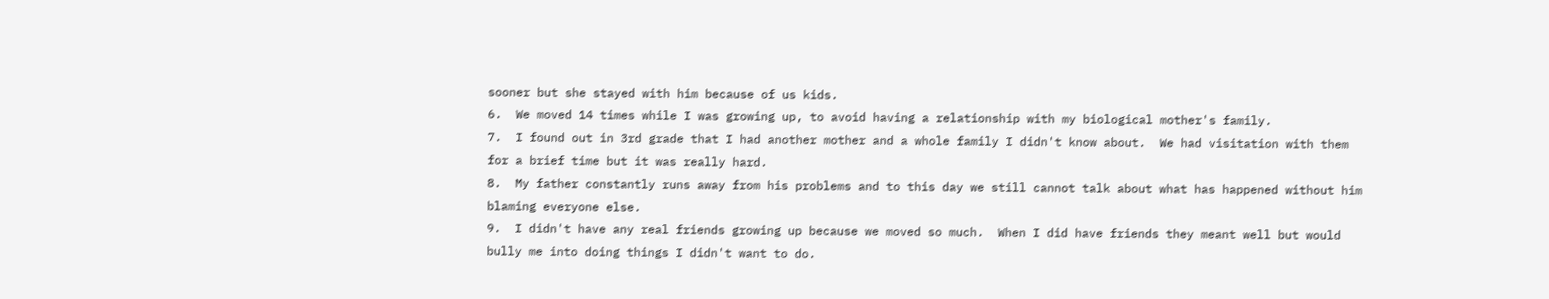sooner but she stayed with him because of us kids.
6.  We moved 14 times while I was growing up, to avoid having a relationship with my biological mother's family.
7.  I found out in 3rd grade that I had another mother and a whole family I didn't know about.  We had visitation with them for a brief time but it was really hard.
8.  My father constantly runs away from his problems and to this day we still cannot talk about what has happened without him blaming everyone else.
9.  I didn't have any real friends growing up because we moved so much.  When I did have friends they meant well but would bully me into doing things I didn't want to do.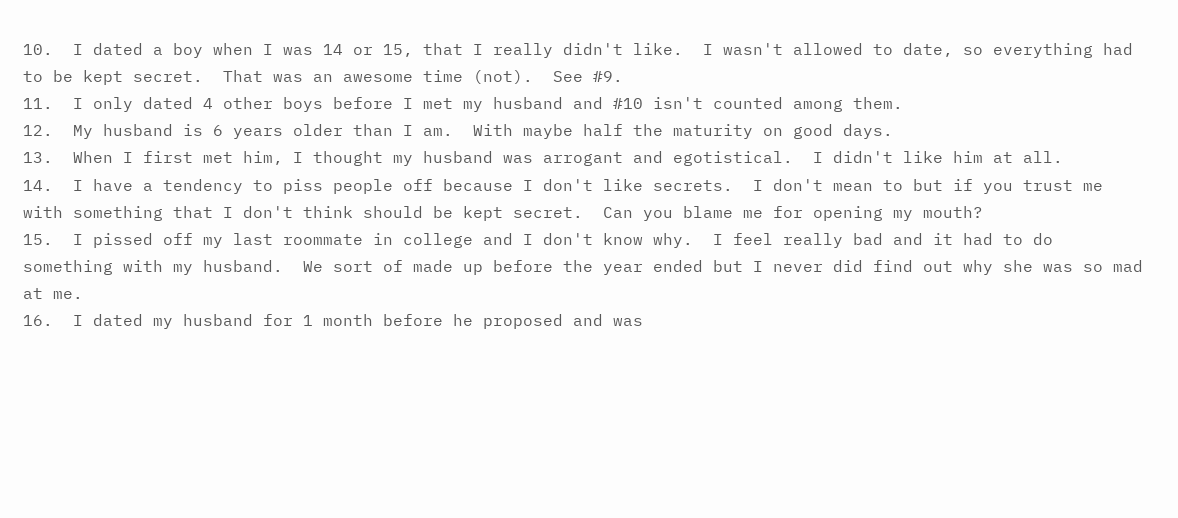10.  I dated a boy when I was 14 or 15, that I really didn't like.  I wasn't allowed to date, so everything had to be kept secret.  That was an awesome time (not).  See #9.
11.  I only dated 4 other boys before I met my husband and #10 isn't counted among them.
12.  My husband is 6 years older than I am.  With maybe half the maturity on good days.
13.  When I first met him, I thought my husband was arrogant and egotistical.  I didn't like him at all.
14.  I have a tendency to piss people off because I don't like secrets.  I don't mean to but if you trust me with something that I don't think should be kept secret.  Can you blame me for opening my mouth?
15.  I pissed off my last roommate in college and I don't know why.  I feel really bad and it had to do something with my husband.  We sort of made up before the year ended but I never did find out why she was so mad at me.
16.  I dated my husband for 1 month before he proposed and was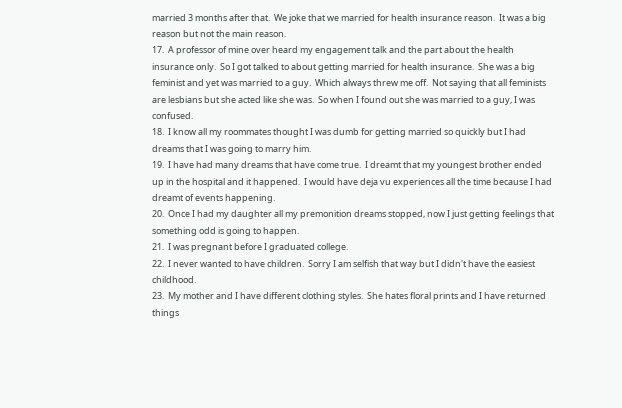married 3 months after that.  We joke that we married for health insurance reason.  It was a big reason but not the main reason.
17.  A professor of mine over heard my engagement talk and the part about the health insurance only.  So I got talked to about getting married for health insurance.  She was a big feminist and yet was married to a guy.  Which always threw me off.  Not saying that all feminists are lesbians but she acted like she was.  So when I found out she was married to a guy, I was confused.
18.  I know all my roommates thought I was dumb for getting married so quickly but I had dreams that I was going to marry him.
19.  I have had many dreams that have come true.  I dreamt that my youngest brother ended up in the hospital and it happened.  I would have deja vu experiences all the time because I had dreamt of events happening.
20.  Once I had my daughter all my premonition dreams stopped, now I just getting feelings that something odd is going to happen.
21.  I was pregnant before I graduated college.
22.  I never wanted to have children.  Sorry I am selfish that way but I didn't have the easiest childhood.
23.  My mother and I have different clothing styles.  She hates floral prints and I have returned things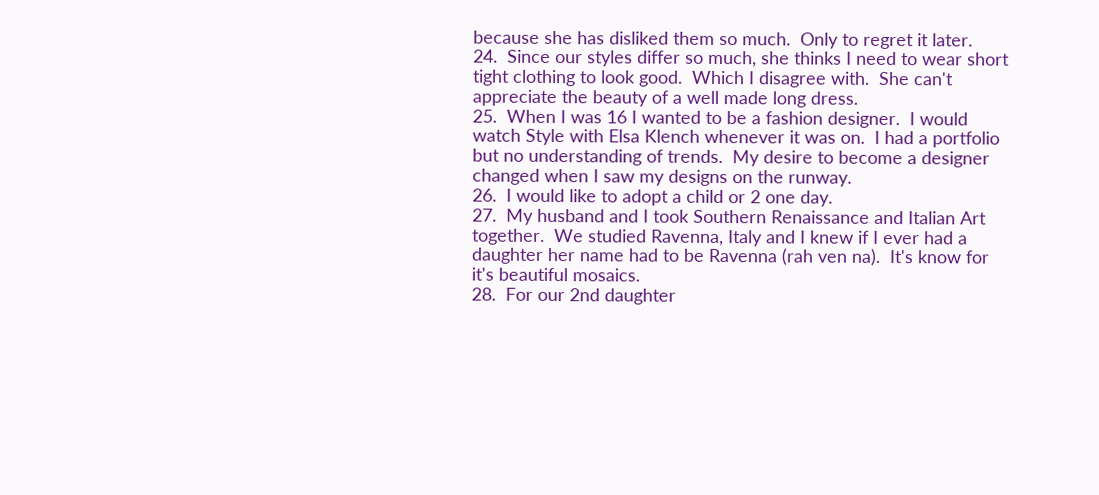because she has disliked them so much.  Only to regret it later.
24.  Since our styles differ so much, she thinks I need to wear short tight clothing to look good.  Which I disagree with.  She can't appreciate the beauty of a well made long dress.
25.  When I was 16 I wanted to be a fashion designer.  I would watch Style with Elsa Klench whenever it was on.  I had a portfolio but no understanding of trends.  My desire to become a designer changed when I saw my designs on the runway.
26.  I would like to adopt a child or 2 one day.
27.  My husband and I took Southern Renaissance and Italian Art together.  We studied Ravenna, Italy and I knew if I ever had a daughter her name had to be Ravenna (rah ven na).  It's know for it's beautiful mosaics.
28.  For our 2nd daughter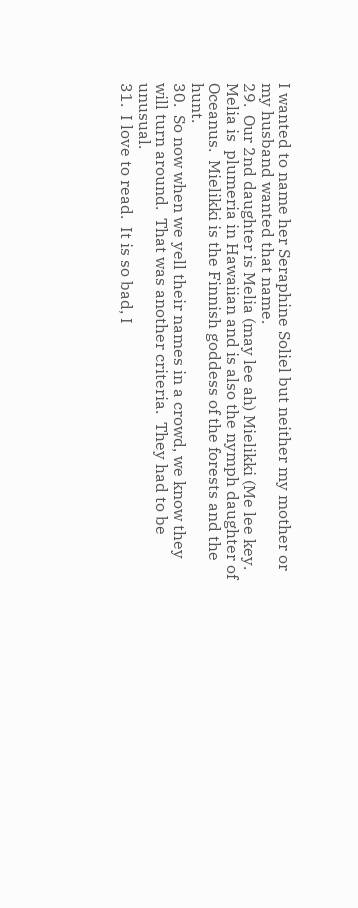I wanted to name her Seraphine Soliel but neither my mother or my husband wanted that name.
29.  Our 2nd daughter is Melia (may lee ah) Mielikki (Me lee key.  Melia is  plumeria in Hawaiian and is also the nymph daughter of Oceanus.  Mielikki is the Finnish goddess of the forests and the hunt.
30.  So now when we yell their names in a crowd, we know they will turn around.  That was another criteria.  They had to be unusual.
31.  I love to read.  It is so bad, I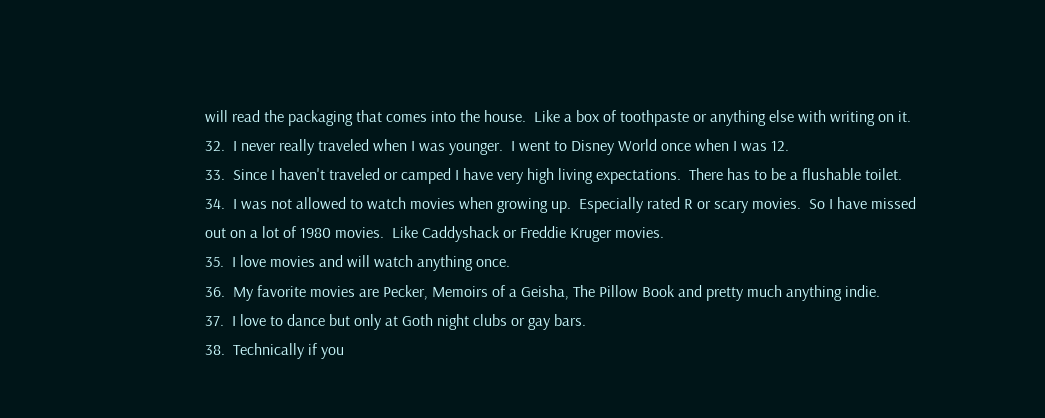will read the packaging that comes into the house.  Like a box of toothpaste or anything else with writing on it.
32.  I never really traveled when I was younger.  I went to Disney World once when I was 12.
33.  Since I haven't traveled or camped I have very high living expectations.  There has to be a flushable toilet.
34.  I was not allowed to watch movies when growing up.  Especially rated R or scary movies.  So I have missed out on a lot of 1980 movies.  Like Caddyshack or Freddie Kruger movies.
35.  I love movies and will watch anything once.
36.  My favorite movies are Pecker, Memoirs of a Geisha, The Pillow Book and pretty much anything indie.
37.  I love to dance but only at Goth night clubs or gay bars.
38.  Technically if you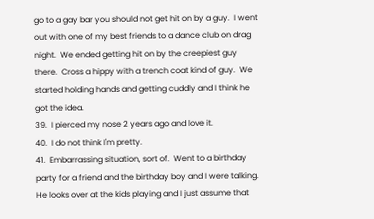go to a gay bar you should not get hit on by a guy.  I went out with one of my best friends to a dance club on drag night.  We ended getting hit on by the creepiest guy there.  Cross a hippy with a trench coat kind of guy.  We started holding hands and getting cuddly and I think he got the idea.
39.  I pierced my nose 2 years ago and love it.
40.  I do not think I'm pretty.
41.  Embarrassing situation, sort of.  Went to a birthday party for a friend and the birthday boy and I were talking.  He looks over at the kids playing and I just assume that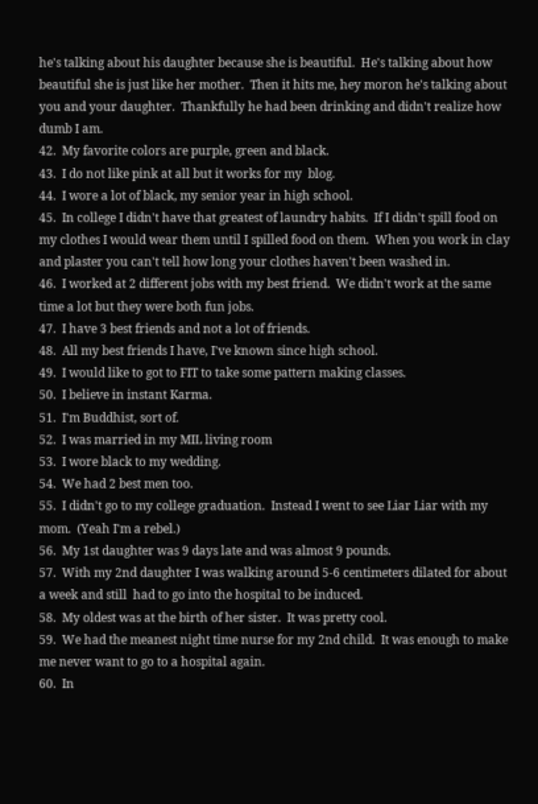he's talking about his daughter because she is beautiful.  He's talking about how beautiful she is just like her mother.  Then it hits me, hey moron he's talking about you and your daughter.  Thankfully he had been drinking and didn't realize how dumb I am.
42.  My favorite colors are purple, green and black.
43.  I do not like pink at all but it works for my  blog.
44.  I wore a lot of black, my senior year in high school.
45.  In college I didn't have that greatest of laundry habits.  If I didn't spill food on my clothes I would wear them until I spilled food on them.  When you work in clay and plaster you can't tell how long your clothes haven't been washed in.
46.  I worked at 2 different jobs with my best friend.  We didn't work at the same time a lot but they were both fun jobs.
47.  I have 3 best friends and not a lot of friends.
48.  All my best friends I have, I've known since high school.
49.  I would like to got to FIT to take some pattern making classes.
50.  I believe in instant Karma.
51.  I'm Buddhist, sort of.
52.  I was married in my MIL living room
53.  I wore black to my wedding.
54.  We had 2 best men too.
55.  I didn't go to my college graduation.  Instead I went to see Liar Liar with my mom.  (Yeah I'm a rebel.)
56.  My 1st daughter was 9 days late and was almost 9 pounds.
57.  With my 2nd daughter I was walking around 5-6 centimeters dilated for about a week and still  had to go into the hospital to be induced.
58.  My oldest was at the birth of her sister.  It was pretty cool.
59.  We had the meanest night time nurse for my 2nd child.  It was enough to make me never want to go to a hospital again.
60.  In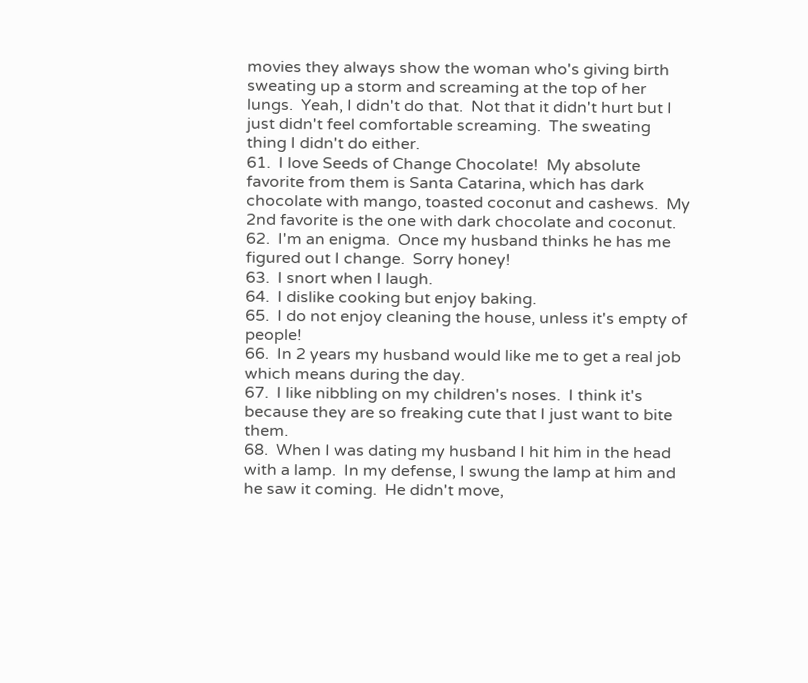movies they always show the woman who's giving birth sweating up a storm and screaming at the top of her lungs.  Yeah, I didn't do that.  Not that it didn't hurt but I just didn't feel comfortable screaming.  The sweating thing I didn't do either.
61.  I love Seeds of Change Chocolate!  My absolute favorite from them is Santa Catarina, which has dark chocolate with mango, toasted coconut and cashews.  My 2nd favorite is the one with dark chocolate and coconut.
62.  I'm an enigma.  Once my husband thinks he has me figured out I change.  Sorry honey!
63.  I snort when I laugh.
64.  I dislike cooking but enjoy baking.
65.  I do not enjoy cleaning the house, unless it's empty of people!
66.  In 2 years my husband would like me to get a real job which means during the day.
67.  I like nibbling on my children's noses.  I think it's because they are so freaking cute that I just want to bite them.
68.  When I was dating my husband I hit him in the head with a lamp.  In my defense, I swung the lamp at him and he saw it coming.  He didn't move,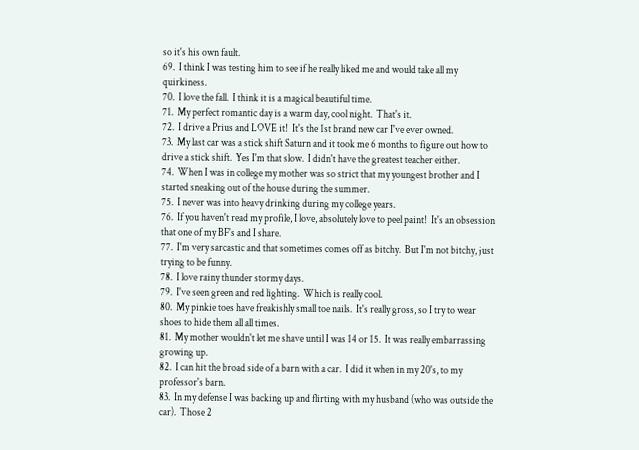so it's his own fault.
69.  I think I was testing him to see if he really liked me and would take all my quirkiness.
70.  I love the fall.  I think it is a magical beautiful time.
71.  My perfect romantic day is a warm day, cool night.  That's it.
72.  I drive a Prius and LOVE it!  It's the 1st brand new car I've ever owned.
73.  My last car was a stick shift Saturn and it took me 6 months to figure out how to drive a stick shift.  Yes I'm that slow.  I didn't have the greatest teacher either.
74.  When I was in college my mother was so strict that my youngest brother and I started sneaking out of the house during the summer.
75.  I never was into heavy drinking during my college years.
76.  If you haven't read my profile, I love, absolutely love to peel paint!  It's an obsession that one of my BF's and I share.
77.  I'm very sarcastic and that sometimes comes off as bitchy.  But I'm not bitchy, just trying to be funny.
78.  I love rainy thunder stormy days.
79.  I've seen green and red lighting.  Which is really cool.
80.  My pinkie toes have freakishly small toe nails.  It's really gross, so I try to wear shoes to hide them all all times.
81.  My mother wouldn't let me shave until I was 14 or 15.  It was really embarrassing growing up.
82.  I can hit the broad side of a barn with a car.  I did it when in my 20's, to my professor's barn.
83.  In my defense I was backing up and flirting with my husband (who was outside the car).  Those 2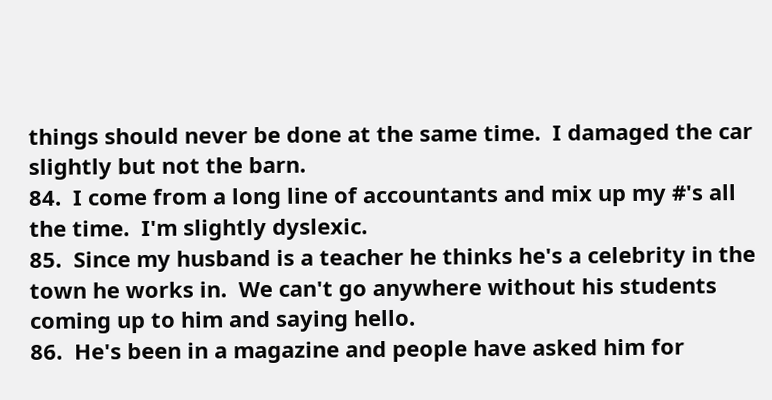things should never be done at the same time.  I damaged the car slightly but not the barn.
84.  I come from a long line of accountants and mix up my #'s all the time.  I'm slightly dyslexic.
85.  Since my husband is a teacher he thinks he's a celebrity in the town he works in.  We can't go anywhere without his students coming up to him and saying hello.
86.  He's been in a magazine and people have asked him for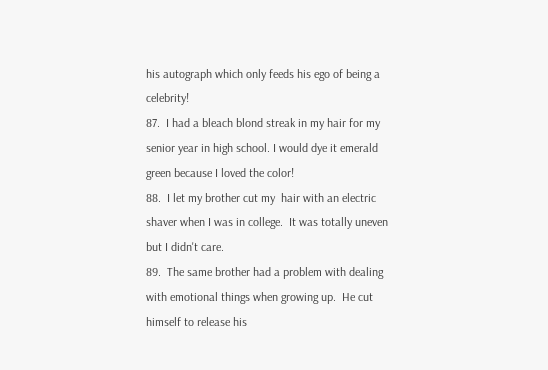his autograph which only feeds his ego of being a celebrity!
87.  I had a bleach blond streak in my hair for my senior year in high school. I would dye it emerald green because I loved the color!
88.  I let my brother cut my  hair with an electric shaver when I was in college.  It was totally uneven but I didn't care.
89.  The same brother had a problem with dealing with emotional things when growing up.  He cut himself to release his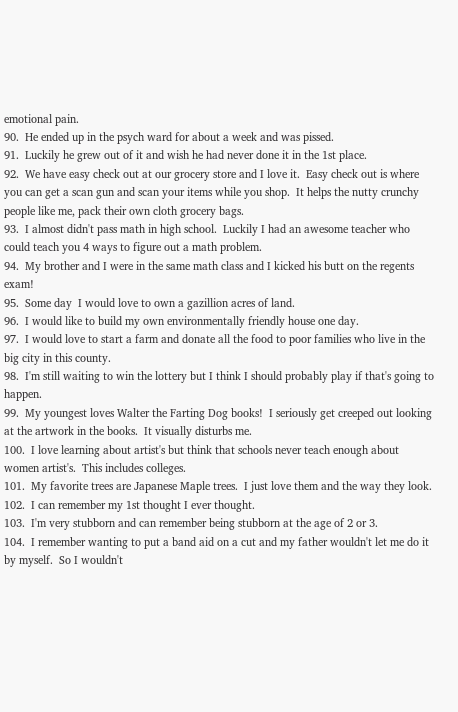emotional pain.
90.  He ended up in the psych ward for about a week and was pissed.
91.  Luckily he grew out of it and wish he had never done it in the 1st place.
92.  We have easy check out at our grocery store and I love it.  Easy check out is where you can get a scan gun and scan your items while you shop.  It helps the nutty crunchy people like me, pack their own cloth grocery bags.
93.  I almost didn't pass math in high school.  Luckily I had an awesome teacher who could teach you 4 ways to figure out a math problem.
94.  My brother and I were in the same math class and I kicked his butt on the regents exam!
95.  Some day  I would love to own a gazillion acres of land.
96.  I would like to build my own environmentally friendly house one day.
97.  I would love to start a farm and donate all the food to poor families who live in the big city in this county.
98.  I'm still waiting to win the lottery but I think I should probably play if that's going to happen.
99.  My youngest loves Walter the Farting Dog books!  I seriously get creeped out looking at the artwork in the books.  It visually disturbs me.
100.  I love learning about artist's but think that schools never teach enough about women artist's.  This includes colleges.
101.  My favorite trees are Japanese Maple trees.  I just love them and the way they look.
102.  I can remember my 1st thought I ever thought.
103.  I'm very stubborn and can remember being stubborn at the age of 2 or 3.
104.  I remember wanting to put a band aid on a cut and my father wouldn't let me do it by myself.  So I wouldn't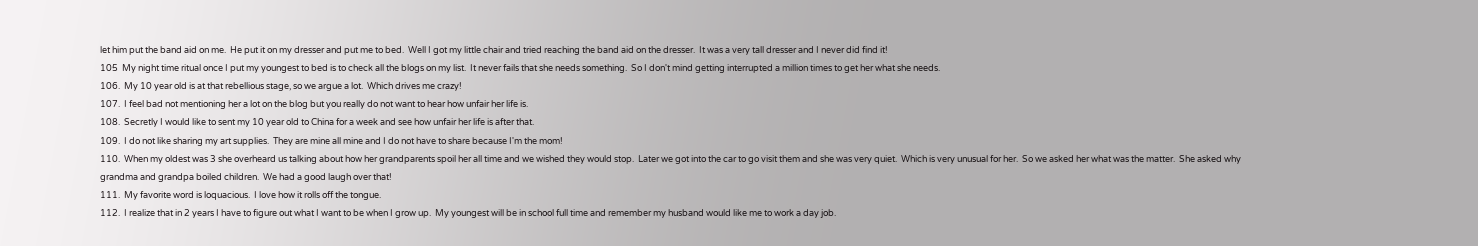let him put the band aid on me.  He put it on my dresser and put me to bed.  Well I got my little chair and tried reaching the band aid on the dresser.  It was a very tall dresser and I never did find it!
105  My night time ritual once I put my youngest to bed is to check all the blogs on my list.  It never fails that she needs something.  So I don't mind getting interrupted a million times to get her what she needs.
106.  My 10 year old is at that rebellious stage, so we argue a lot.  Which drives me crazy!
107.  I feel bad not mentioning her a lot on the blog but you really do not want to hear how unfair her life is.
108.  Secretly I would like to sent my 10 year old to China for a week and see how unfair her life is after that.
109.  I do not like sharing my art supplies.  They are mine all mine and I do not have to share because I'm the mom!
110.  When my oldest was 3 she overheard us talking about how her grandparents spoil her all time and we wished they would stop.  Later we got into the car to go visit them and she was very quiet.  Which is very unusual for her.  So we asked her what was the matter.  She asked why grandma and grandpa boiled children.  We had a good laugh over that!
111.  My favorite word is loquacious.  I love how it rolls off the tongue.
112.  I realize that in 2 years I have to figure out what I want to be when I grow up.  My youngest will be in school full time and remember my husband would like me to work a day job.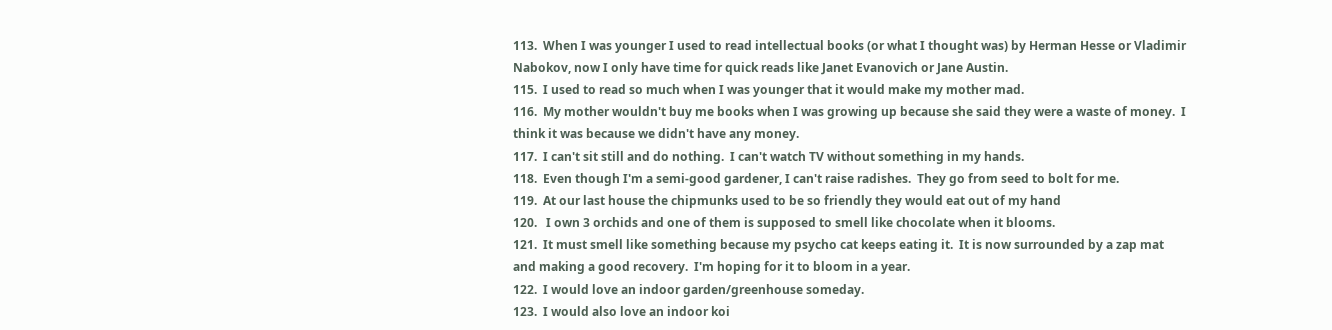113.  When I was younger I used to read intellectual books (or what I thought was) by Herman Hesse or Vladimir Nabokov, now I only have time for quick reads like Janet Evanovich or Jane Austin.
115.  I used to read so much when I was younger that it would make my mother mad.
116.  My mother wouldn't buy me books when I was growing up because she said they were a waste of money.  I think it was because we didn't have any money.
117.  I can't sit still and do nothing.  I can't watch TV without something in my hands.
118.  Even though I'm a semi-good gardener, I can't raise radishes.  They go from seed to bolt for me.
119.  At our last house the chipmunks used to be so friendly they would eat out of my hand
120.   I own 3 orchids and one of them is supposed to smell like chocolate when it blooms.
121.  It must smell like something because my psycho cat keeps eating it.  It is now surrounded by a zap mat and making a good recovery.  I'm hoping for it to bloom in a year.
122.  I would love an indoor garden/greenhouse someday.
123.  I would also love an indoor koi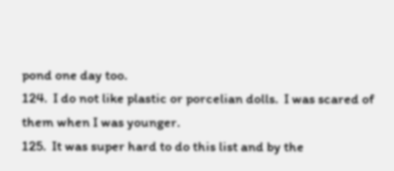pond one day too.
124.  I do not like plastic or porcelian dolls.  I was scared of them when I was younger.
125.  It was super hard to do this list and by the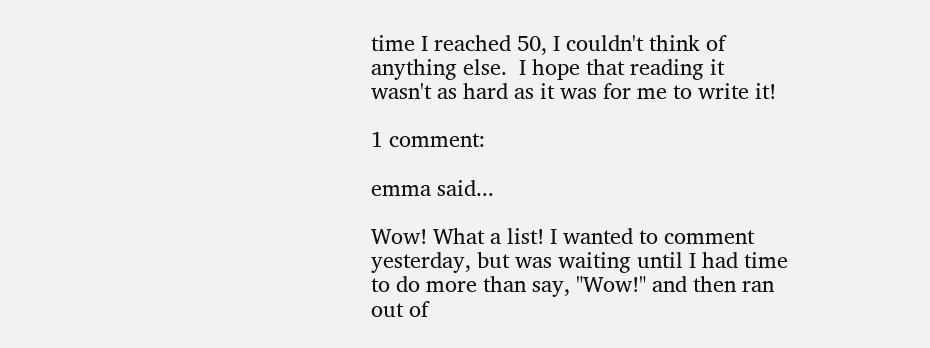time I reached 50, I couldn't think of anything else.  I hope that reading it wasn't as hard as it was for me to write it!

1 comment:

emma said...

Wow! What a list! I wanted to comment yesterday, but was waiting until I had time to do more than say, "Wow!" and then ran out of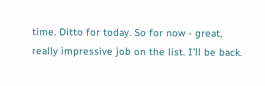time. Ditto for today. So for now - great, really impressive job on the list. I'll be back.